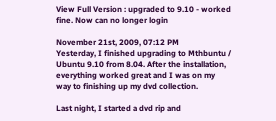View Full Version : upgraded to 9.10 - worked fine. Now can no longer login

November 21st, 2009, 07:12 PM
Yesterday, I finished upgrading to Mthbuntu / Ubuntu 9.10 from 8.04. After the installation, everything worked great and I was on my way to finishing up my dvd collection.

Last night, I started a dvd rip and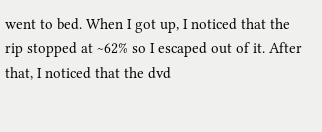went to bed. When I got up, I noticed that the rip stopped at ~62% so I escaped out of it. After that, I noticed that the dvd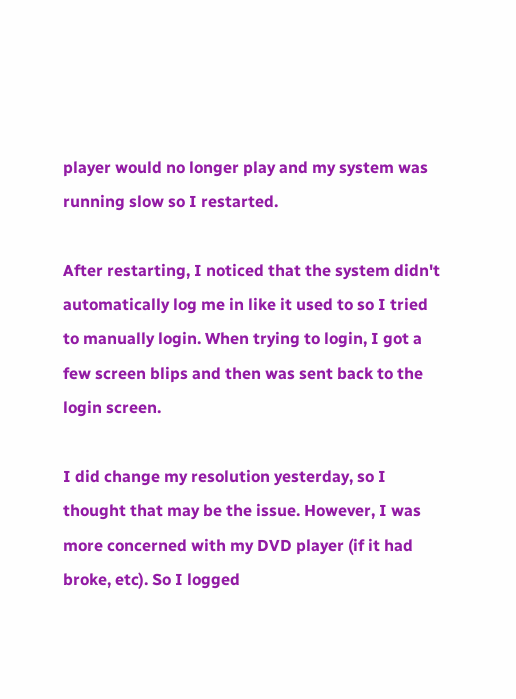player would no longer play and my system was running slow so I restarted.

After restarting, I noticed that the system didn't automatically log me in like it used to so I tried to manually login. When trying to login, I got a few screen blips and then was sent back to the login screen.

I did change my resolution yesterday, so I thought that may be the issue. However, I was more concerned with my DVD player (if it had broke, etc). So I logged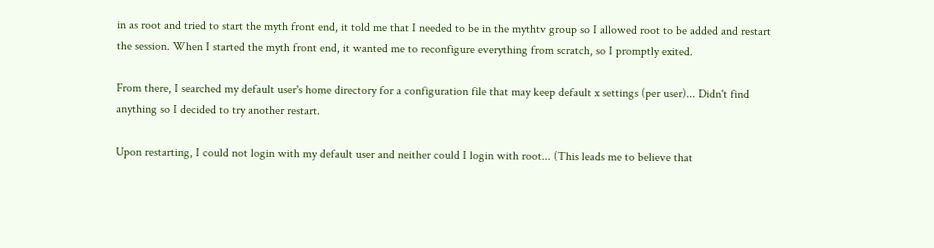in as root and tried to start the myth front end, it told me that I needed to be in the mythtv group so I allowed root to be added and restart the session. When I started the myth front end, it wanted me to reconfigure everything from scratch, so I promptly exited.

From there, I searched my default user's home directory for a configuration file that may keep default x settings (per user)... Didn't find anything so I decided to try another restart.

Upon restarting, I could not login with my default user and neither could I login with root... (This leads me to believe that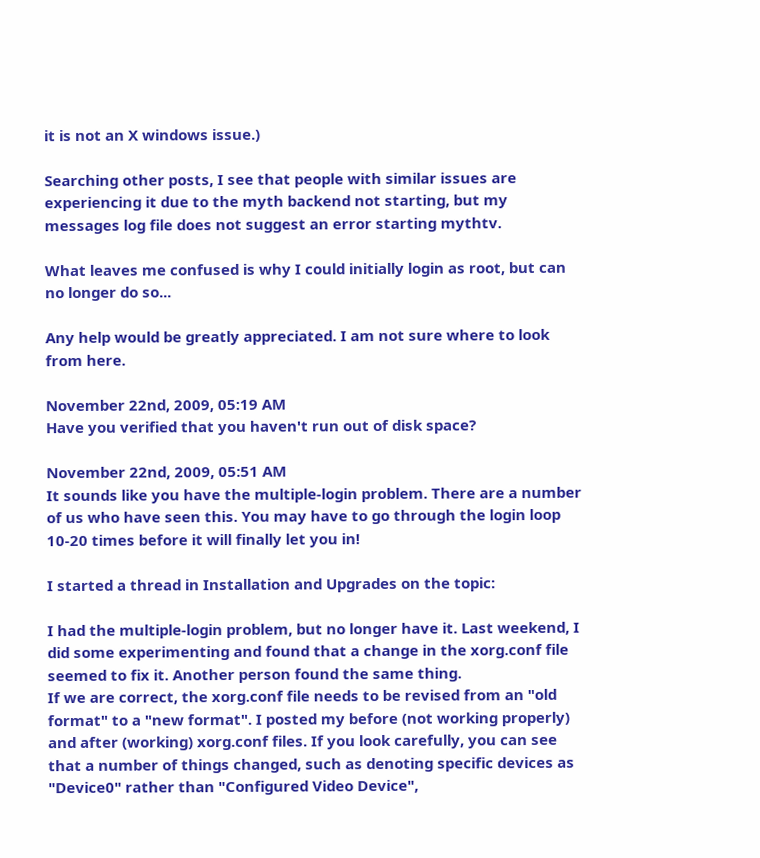it is not an X windows issue.)

Searching other posts, I see that people with similar issues are experiencing it due to the myth backend not starting, but my messages log file does not suggest an error starting mythtv.

What leaves me confused is why I could initially login as root, but can no longer do so...

Any help would be greatly appreciated. I am not sure where to look from here.

November 22nd, 2009, 05:19 AM
Have you verified that you haven't run out of disk space?

November 22nd, 2009, 05:51 AM
It sounds like you have the multiple-login problem. There are a number of us who have seen this. You may have to go through the login loop 10-20 times before it will finally let you in!

I started a thread in Installation and Upgrades on the topic:

I had the multiple-login problem, but no longer have it. Last weekend, I did some experimenting and found that a change in the xorg.conf file seemed to fix it. Another person found the same thing.
If we are correct, the xorg.conf file needs to be revised from an "old format" to a "new format". I posted my before (not working properly) and after (working) xorg.conf files. If you look carefully, you can see that a number of things changed, such as denoting specific devices as "Device0" rather than "Configured Video Device",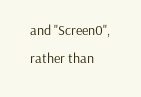and "Screen0", rather than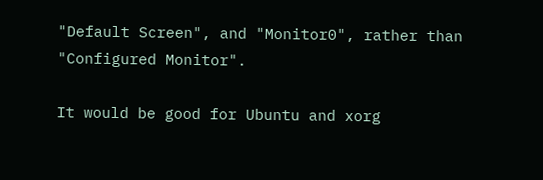"Default Screen", and "Monitor0", rather than "Configured Monitor".

It would be good for Ubuntu and xorg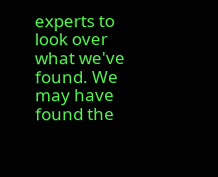experts to look over what we've found. We may have found the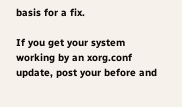basis for a fix.

If you get your system working by an xorg.conf update, post your before and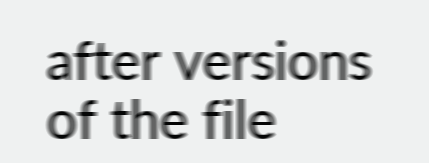after versions of the file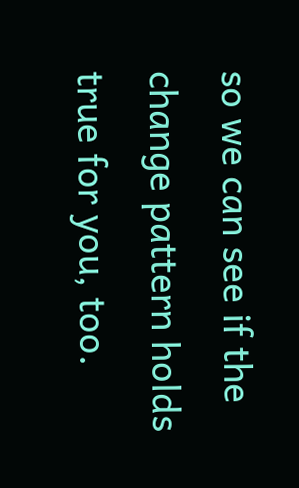so we can see if the change pattern holds true for you, too.